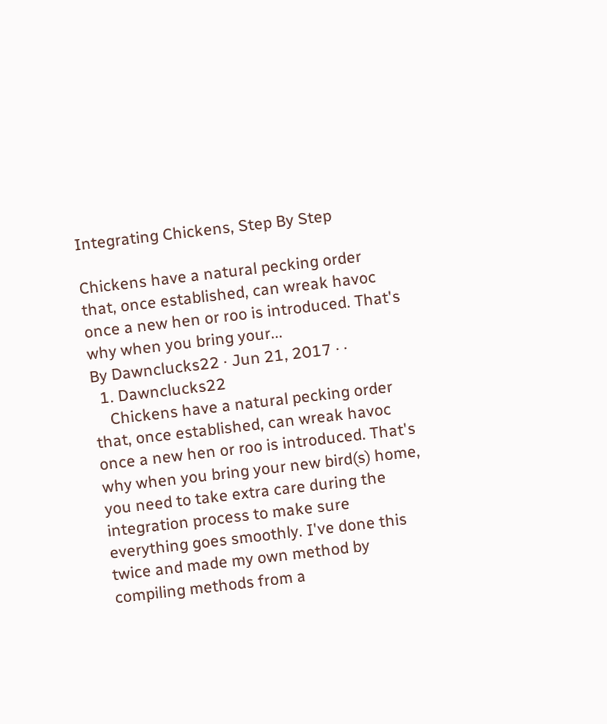Integrating Chickens, Step By Step

Chickens have a natural pecking order that, once established, can wreak havoc once a new hen or roo is introduced. That's why when you bring your...
By Dawnclucks22 · Jun 21, 2017 · ·
  1. Dawnclucks22
    Chickens have a natural pecking order that, once established, can wreak havoc once a new hen or roo is introduced. That's why when you bring your new bird(s) home, you need to take extra care during the integration process to make sure everything goes smoothly. I've done this twice and made my own method by compiling methods from a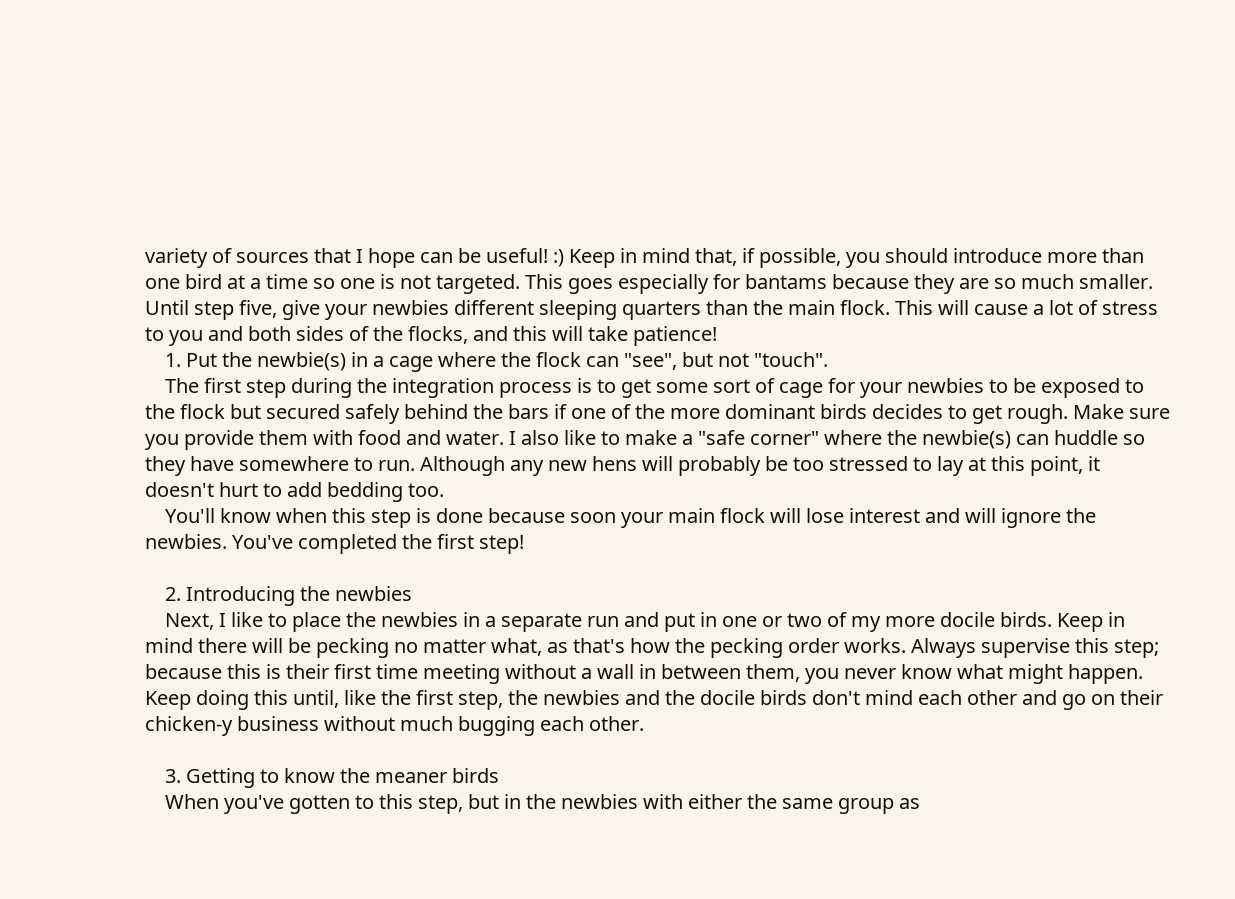variety of sources that I hope can be useful! :) Keep in mind that, if possible, you should introduce more than one bird at a time so one is not targeted. This goes especially for bantams because they are so much smaller. Until step five, give your newbies different sleeping quarters than the main flock. This will cause a lot of stress to you and both sides of the flocks, and this will take patience!
    1. Put the newbie(s) in a cage where the flock can "see", but not "touch".
    The first step during the integration process is to get some sort of cage for your newbies to be exposed to the flock but secured safely behind the bars if one of the more dominant birds decides to get rough. Make sure you provide them with food and water. I also like to make a "safe corner" where the newbie(s) can huddle so they have somewhere to run. Although any new hens will probably be too stressed to lay at this point, it doesn't hurt to add bedding too.
    You'll know when this step is done because soon your main flock will lose interest and will ignore the newbies. You've completed the first step!

    2. Introducing the newbies
    Next, I like to place the newbies in a separate run and put in one or two of my more docile birds. Keep in mind there will be pecking no matter what, as that's how the pecking order works. Always supervise this step; because this is their first time meeting without a wall in between them, you never know what might happen. Keep doing this until, like the first step, the newbies and the docile birds don't mind each other and go on their chicken-y business without much bugging each other.

    3. Getting to know the meaner birds
    When you've gotten to this step, but in the newbies with either the same group as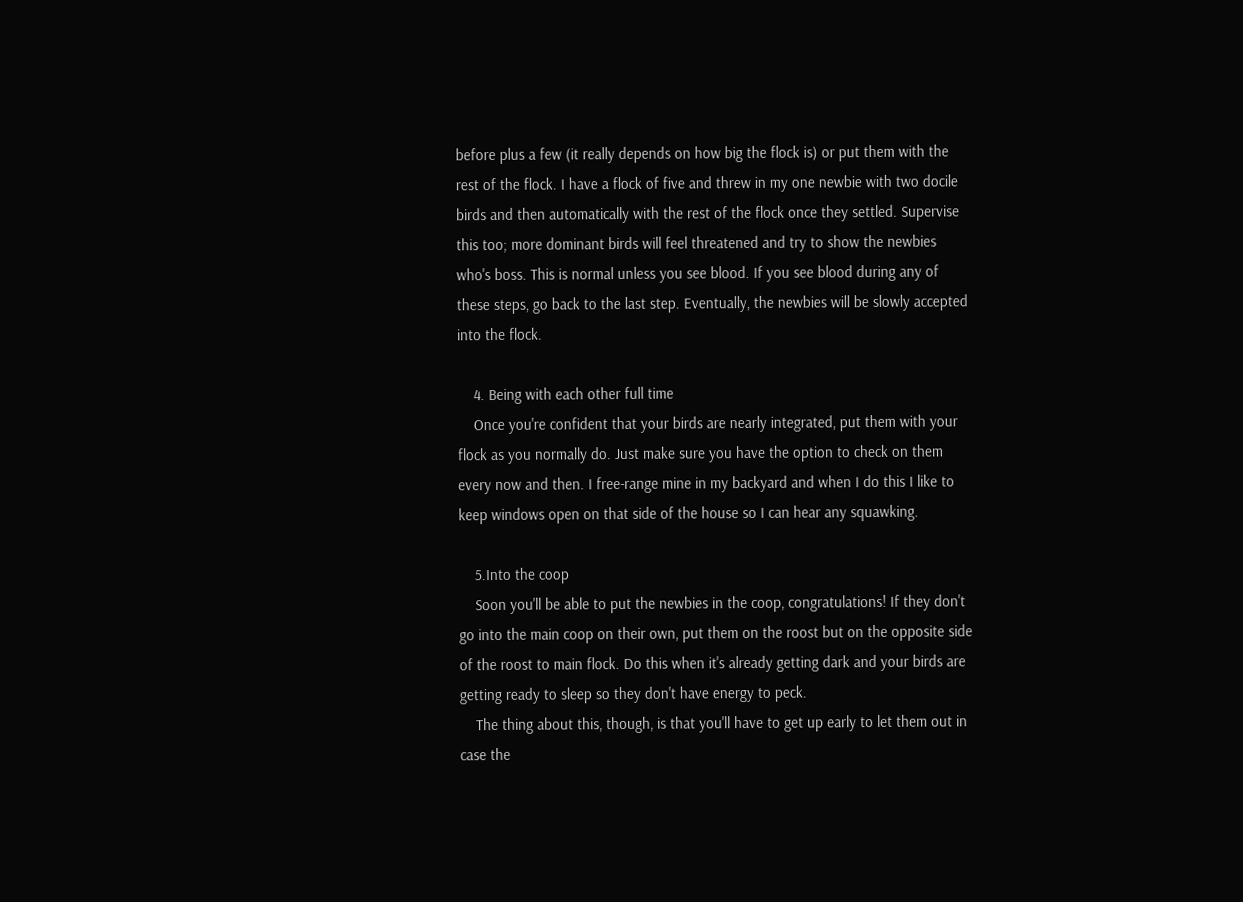before plus a few (it really depends on how big the flock is) or put them with the rest of the flock. I have a flock of five and threw in my one newbie with two docile birds and then automatically with the rest of the flock once they settled. Supervise this too; more dominant birds will feel threatened and try to show the newbies who's boss. This is normal unless you see blood. If you see blood during any of these steps, go back to the last step. Eventually, the newbies will be slowly accepted into the flock.

    4. Being with each other full time
    Once you're confident that your birds are nearly integrated, put them with your flock as you normally do. Just make sure you have the option to check on them every now and then. I free-range mine in my backyard and when I do this I like to keep windows open on that side of the house so I can hear any squawking.

    5.Into the coop
    Soon you'll be able to put the newbies in the coop, congratulations! If they don't go into the main coop on their own, put them on the roost but on the opposite side of the roost to main flock. Do this when it's already getting dark and your birds are getting ready to sleep so they don't have energy to peck.
    The thing about this, though, is that you'll have to get up early to let them out in case the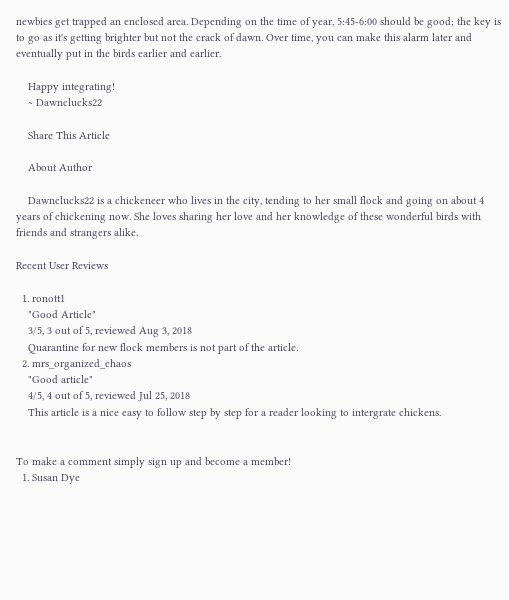newbies get trapped an enclosed area. Depending on the time of year, 5:45-6:00 should be good; the key is to go as it's getting brighter but not the crack of dawn. Over time, you can make this alarm later and eventually put in the birds earlier and earlier.

    Happy integrating!
    ~ Dawnclucks22

    Share This Article

    About Author

    Dawnclucks22 is a chickeneer who lives in the city, tending to her small flock and going on about 4 years of chickening now. She loves sharing her love and her knowledge of these wonderful birds with friends and strangers alike.

Recent User Reviews

  1. ronott1
    "Good Article"
    3/5, 3 out of 5, reviewed Aug 3, 2018
    Quarantine for new flock members is not part of the article.
  2. mrs_organized_chaos
    "Good article"
    4/5, 4 out of 5, reviewed Jul 25, 2018
    This article is a nice easy to follow step by step for a reader looking to intergrate chickens.


To make a comment simply sign up and become a member!
  1. Susan Dye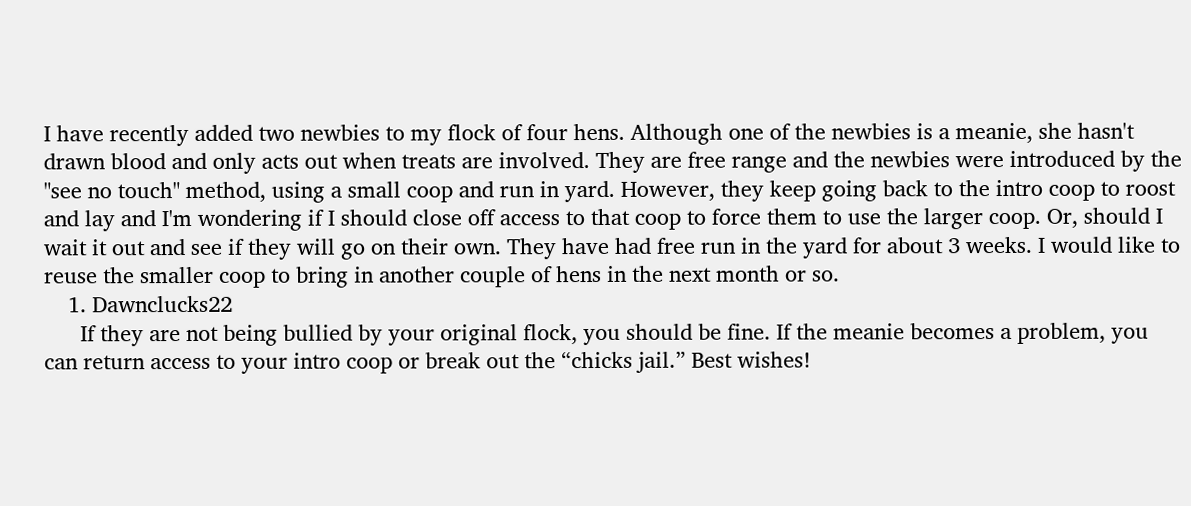I have recently added two newbies to my flock of four hens. Although one of the newbies is a meanie, she hasn't drawn blood and only acts out when treats are involved. They are free range and the newbies were introduced by the "see no touch" method, using a small coop and run in yard. However, they keep going back to the intro coop to roost and lay and I'm wondering if I should close off access to that coop to force them to use the larger coop. Or, should I wait it out and see if they will go on their own. They have had free run in the yard for about 3 weeks. I would like to reuse the smaller coop to bring in another couple of hens in the next month or so.
    1. Dawnclucks22
      If they are not being bullied by your original flock, you should be fine. If the meanie becomes a problem, you can return access to your intro coop or break out the “chicks jail.” Best wishes!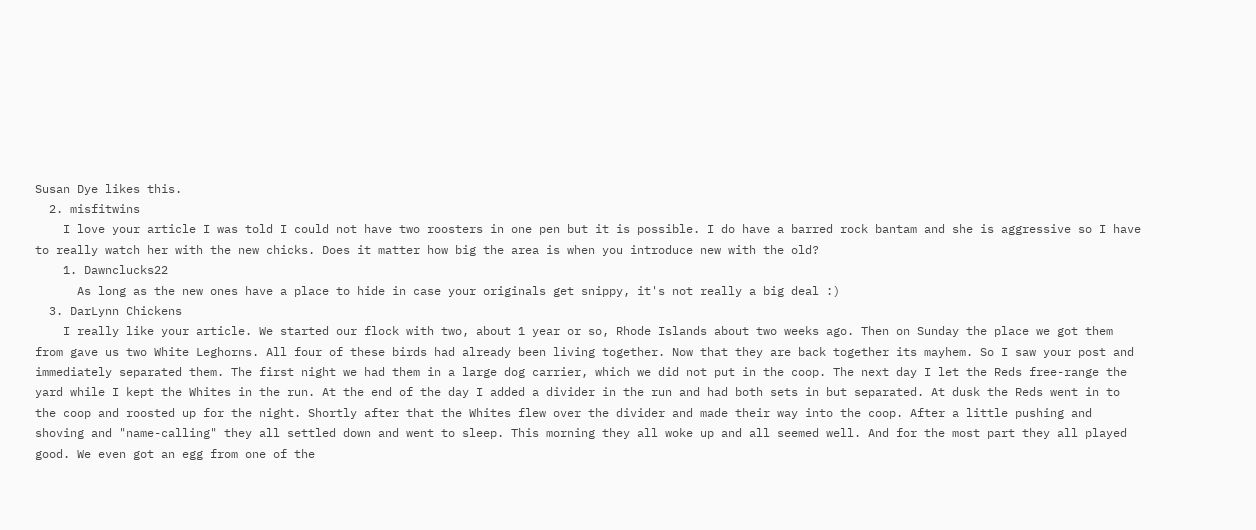Susan Dye likes this.
  2. misfitwins
    I love your article I was told I could not have two roosters in one pen but it is possible. I do have a barred rock bantam and she is aggressive so I have to really watch her with the new chicks. Does it matter how big the area is when you introduce new with the old?
    1. Dawnclucks22
      As long as the new ones have a place to hide in case your originals get snippy, it's not really a big deal :)
  3. DarLynn Chickens
    I really like your article. We started our flock with two, about 1 year or so, Rhode Islands about two weeks ago. Then on Sunday the place we got them from gave us two White Leghorns. All four of these birds had already been living together. Now that they are back together its mayhem. So I saw your post and immediately separated them. The first night we had them in a large dog carrier, which we did not put in the coop. The next day I let the Reds free-range the yard while I kept the Whites in the run. At the end of the day I added a divider in the run and had both sets in but separated. At dusk the Reds went in to the coop and roosted up for the night. Shortly after that the Whites flew over the divider and made their way into the coop. After a little pushing and shoving and "name-calling" they all settled down and went to sleep. This morning they all woke up and all seemed well. And for the most part they all played good. We even got an egg from one of the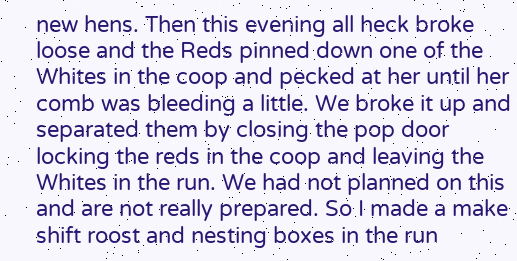new hens. Then this evening all heck broke loose and the Reds pinned down one of the Whites in the coop and pecked at her until her comb was bleeding a little. We broke it up and separated them by closing the pop door locking the reds in the coop and leaving the Whites in the run. We had not planned on this and are not really prepared. So I made a make shift roost and nesting boxes in the run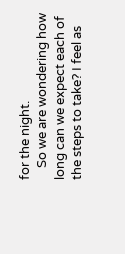for the night.
    So we are wondering how long can we expect each of the steps to take? I feel as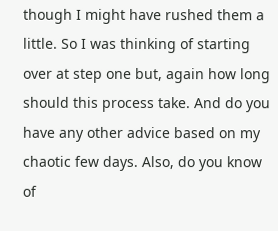though I might have rushed them a little. So I was thinking of starting over at step one but, again how long should this process take. And do you have any other advice based on my chaotic few days. Also, do you know of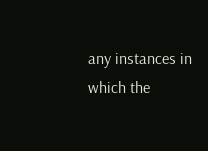any instances in which the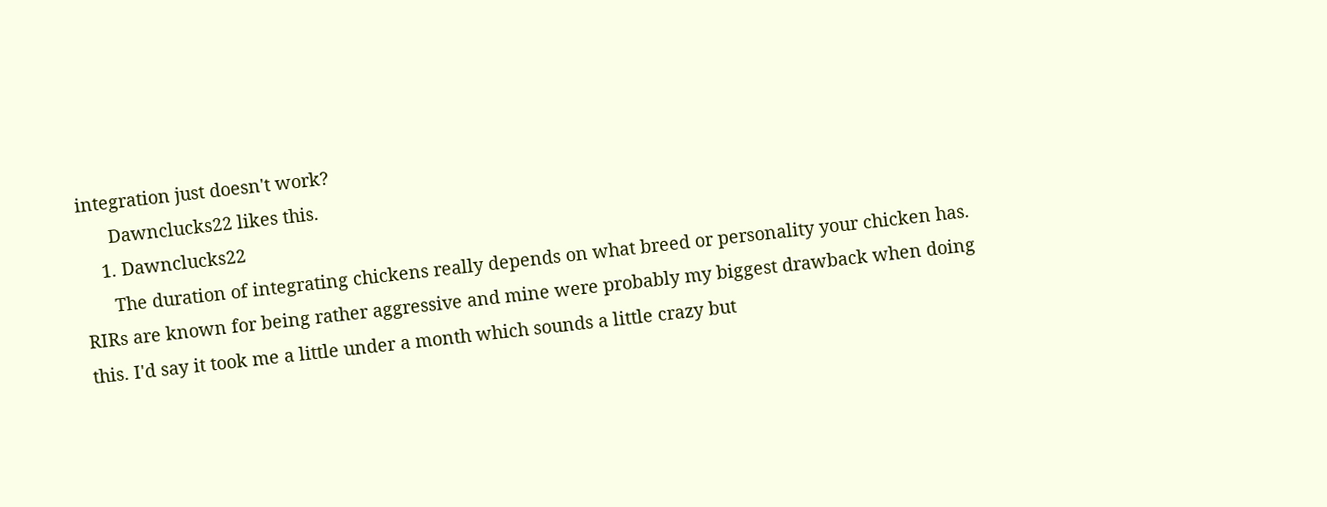integration just doesn't work?
      Dawnclucks22 likes this.
    1. Dawnclucks22
      The duration of integrating chickens really depends on what breed or personality your chicken has. RIRs are known for being rather aggressive and mine were probably my biggest drawback when doing this. I'd say it took me a little under a month which sounds a little crazy but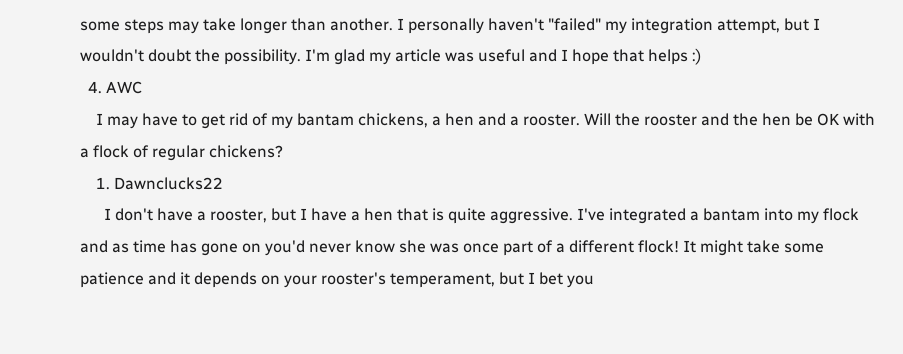some steps may take longer than another. I personally haven't "failed" my integration attempt, but I wouldn't doubt the possibility. I'm glad my article was useful and I hope that helps :)
  4. AWC
    I may have to get rid of my bantam chickens, a hen and a rooster. Will the rooster and the hen be OK with a flock of regular chickens?
    1. Dawnclucks22
      I don't have a rooster, but I have a hen that is quite aggressive. I've integrated a bantam into my flock and as time has gone on you'd never know she was once part of a different flock! It might take some patience and it depends on your rooster's temperament, but I bet you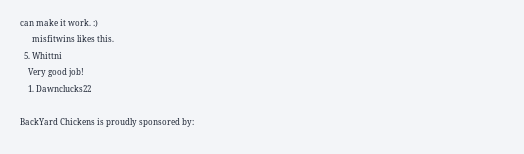can make it work. :)
      misfitwins likes this.
  5. Whittni
    Very good job!
    1. Dawnclucks22

BackYard Chickens is proudly sponsored by: